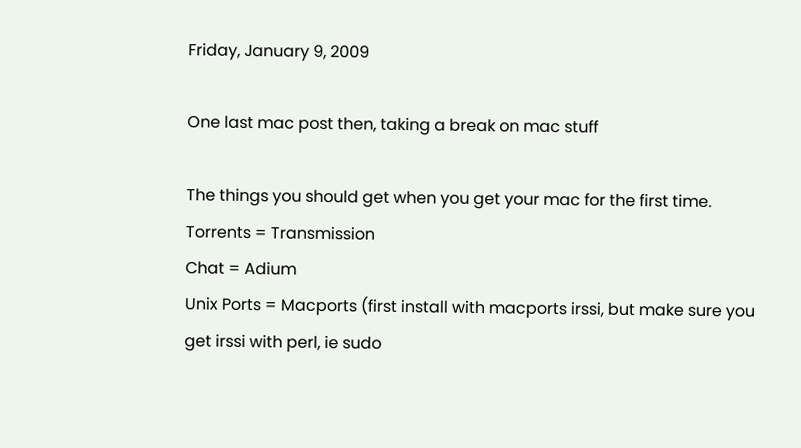Friday, January 9, 2009

One last mac post then, taking a break on mac stuff

The things you should get when you get your mac for the first time.
Torrents = Transmission
Chat = Adium
Unix Ports = Macports (first install with macports irssi, but make sure you get irssi with perl, ie sudo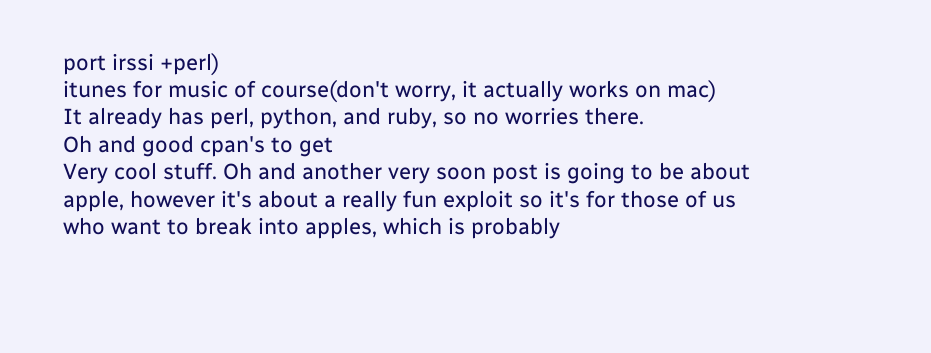port irssi +perl)
itunes for music of course(don't worry, it actually works on mac)
It already has perl, python, and ruby, so no worries there.
Oh and good cpan's to get
Very cool stuff. Oh and another very soon post is going to be about apple, however it's about a really fun exploit so it's for those of us who want to break into apples, which is probably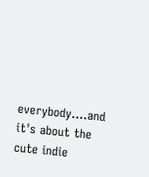everybody....and it's about the cute indie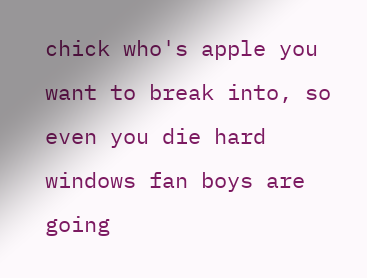chick who's apple you want to break into, so even you die hard windows fan boys are going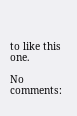to like this one.

No comments: